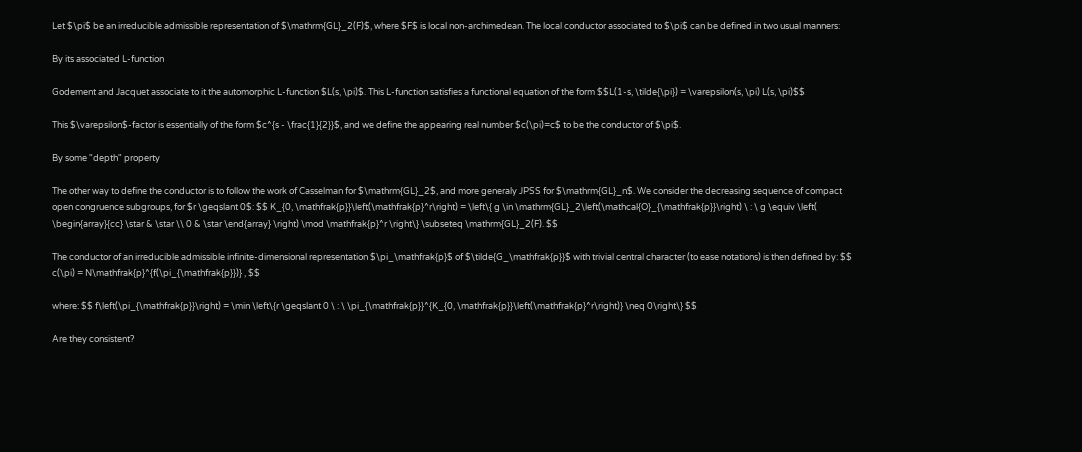Let $\pi$ be an irreducible admissible representation of $\mathrm{GL}_2(F)$, where $F$ is local non-archimedean. The local conductor associated to $\pi$ can be defined in two usual manners:

By its associated L-function

Godement and Jacquet associate to it the automorphic L-function $L(s, \pi)$. This L-function satisfies a functional equation of the form $$L(1-s, \tilde{\pi}) = \varepsilon(s, \pi) L(s, \pi)$$

This $\varepsilon$-factor is essentially of the form $c^{s - \frac{1}{2}}$, and we define the appearing real number $c(\pi)=c$ to be the conductor of $\pi$.

By some "depth" property

The other way to define the conductor is to follow the work of Casselman for $\mathrm{GL}_2$, and more generaly JPSS for $\mathrm{GL}_n$. We consider the decreasing sequence of compact open congruence subgroups, for $r \geqslant 0$: $$ K_{0, \mathfrak{p}}\left(\mathfrak{p}^r\right) = \left\{ g \in \mathrm{GL}_2\left(\mathcal{O}_{\mathfrak{p}}\right) \ : \ g \equiv \left( \begin{array}{cc} \star & \star \\ 0 & \star \end{array} \right) \mod \mathfrak{p}^r \right\} \subseteq \mathrm{GL}_2(F). $$

The conductor of an irreducible admissible infinite-dimensional representation $\pi_\mathfrak{p}$ of $\tilde{G_\mathfrak{p}}$ with trivial central character (to ease notations) is then defined by: $$ c(\pi) = N\mathfrak{p}^{f(\pi_{\mathfrak{p}})} , $$

where: $$ f\left(\pi_{\mathfrak{p}}\right) = \min \left\{r \geqslant 0 \ : \ \pi_{\mathfrak{p}}^{K_{0, \mathfrak{p}}\left(\mathfrak{p}^r\right)} \neq 0\right\} $$

Are they consistent?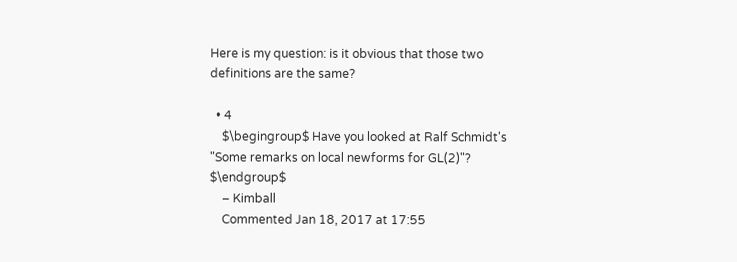Here is my question: is it obvious that those two definitions are the same?

  • 4
    $\begingroup$ Have you looked at Ralf Schmidt's "Some remarks on local newforms for GL(2)"? $\endgroup$
    – Kimball
    Commented Jan 18, 2017 at 17:55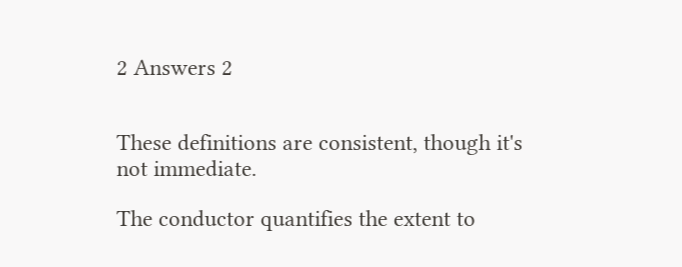2 Answers 2


These definitions are consistent, though it's not immediate.

The conductor quantifies the extent to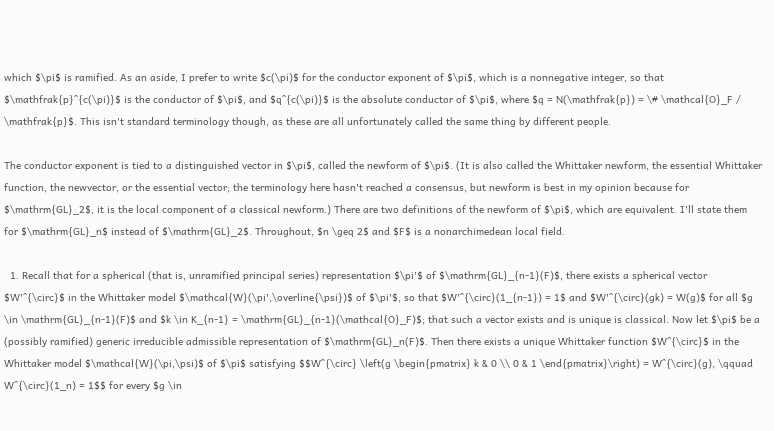which $\pi$ is ramified. As an aside, I prefer to write $c(\pi)$ for the conductor exponent of $\pi$, which is a nonnegative integer, so that $\mathfrak{p}^{c(\pi)}$ is the conductor of $\pi$, and $q^{c(\pi)}$ is the absolute conductor of $\pi$, where $q = N(\mathfrak{p}) = \# \mathcal{O}_F / \mathfrak{p}$. This isn't standard terminology though, as these are all unfortunately called the same thing by different people.

The conductor exponent is tied to a distinguished vector in $\pi$, called the newform of $\pi$. (It is also called the Whittaker newform, the essential Whittaker function, the newvector, or the essential vector; the terminology here hasn't reached a consensus, but newform is best in my opinion because for $\mathrm{GL}_2$, it is the local component of a classical newform.) There are two definitions of the newform of $\pi$, which are equivalent. I'll state them for $\mathrm{GL}_n$ instead of $\mathrm{GL}_2$. Throughout, $n \geq 2$ and $F$ is a nonarchimedean local field.

  1. Recall that for a spherical (that is, unramified principal series) representation $\pi'$ of $\mathrm{GL}_{n-1}(F)$, there exists a spherical vector $W'^{\circ}$ in the Whittaker model $\mathcal{W}(\pi',\overline{\psi})$ of $\pi'$, so that $W'^{\circ}(1_{n-1}) = 1$ and $W'^{\circ}(gk) = W(g)$ for all $g \in \mathrm{GL}_{n-1}(F)$ and $k \in K_{n-1} = \mathrm{GL}_{n-1}(\mathcal{O}_F)$; that such a vector exists and is unique is classical. Now let $\pi$ be a (possibly ramified) generic irreducible admissible representation of $\mathrm{GL}_n(F)$. Then there exists a unique Whittaker function $W^{\circ}$ in the Whittaker model $\mathcal{W}(\pi,\psi)$ of $\pi$ satisfying $$W^{\circ} \left(g \begin{pmatrix} k & 0 \\ 0 & 1 \end{pmatrix}\right) = W^{\circ}(g), \qquad W^{\circ}(1_n) = 1$$ for every $g \in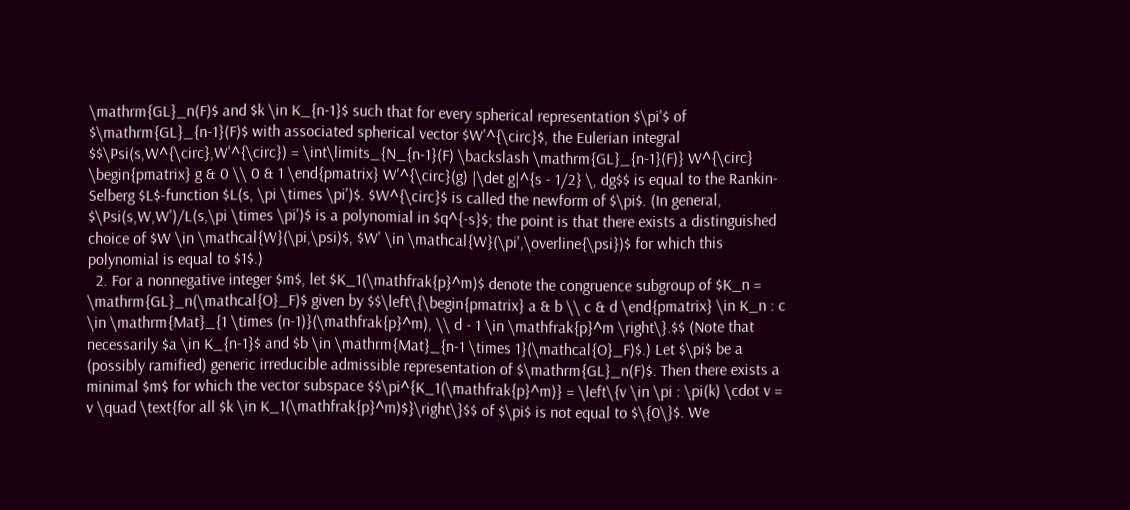\mathrm{GL}_n(F)$ and $k \in K_{n-1}$ such that for every spherical representation $\pi'$ of $\mathrm{GL}_{n-1}(F)$ with associated spherical vector $W'^{\circ}$, the Eulerian integral $$\Psi(s,W^{\circ},W'^{\circ}) = \int\limits_{N_{n-1}(F) \backslash \mathrm{GL}_{n-1}(F)} W^{\circ} \begin{pmatrix} g & 0 \\ 0 & 1 \end{pmatrix} W'^{\circ}(g) |\det g|^{s - 1/2} \, dg$$ is equal to the Rankin-Selberg $L$-function $L(s, \pi \times \pi')$. $W^{\circ}$ is called the newform of $\pi$. (In general, $\Psi(s,W,W')/L(s,\pi \times \pi')$ is a polynomial in $q^{-s}$; the point is that there exists a distinguished choice of $W \in \mathcal{W}(\pi,\psi)$, $W' \in \mathcal{W}(\pi',\overline{\psi})$ for which this polynomial is equal to $1$.)
  2. For a nonnegative integer $m$, let $K_1(\mathfrak{p}^m)$ denote the congruence subgroup of $K_n = \mathrm{GL}_n(\mathcal{O}_F)$ given by $$\left\{\begin{pmatrix} a & b \\ c & d \end{pmatrix} \in K_n : c \in \mathrm{Mat}_{1 \times (n-1)}(\mathfrak{p}^m), \\ d - 1 \in \mathfrak{p}^m \right\}.$$ (Note that necessarily $a \in K_{n-1}$ and $b \in \mathrm{Mat}_{n-1 \times 1}(\mathcal{O}_F)$.) Let $\pi$ be a (possibly ramified) generic irreducible admissible representation of $\mathrm{GL}_n(F)$. Then there exists a minimal $m$ for which the vector subspace $$\pi^{K_1(\mathfrak{p}^m)} = \left\{v \in \pi : \pi(k) \cdot v = v \quad \text{for all $k \in K_1(\mathfrak{p}^m)$}\right\}$$ of $\pi$ is not equal to $\{0\}$. We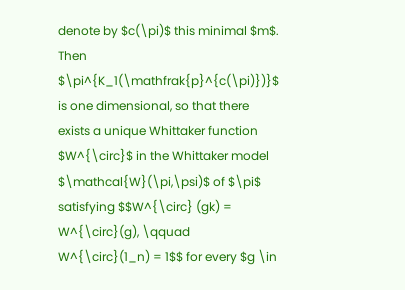denote by $c(\pi)$ this minimal $m$. Then $\pi^{K_1(\mathfrak{p}^{c(\pi)})}$ is one dimensional, so that there exists a unique Whittaker function $W^{\circ}$ in the Whittaker model $\mathcal{W}(\pi,\psi)$ of $\pi$ satisfying $$W^{\circ} (gk) = W^{\circ}(g), \qquad W^{\circ}(1_n) = 1$$ for every $g \in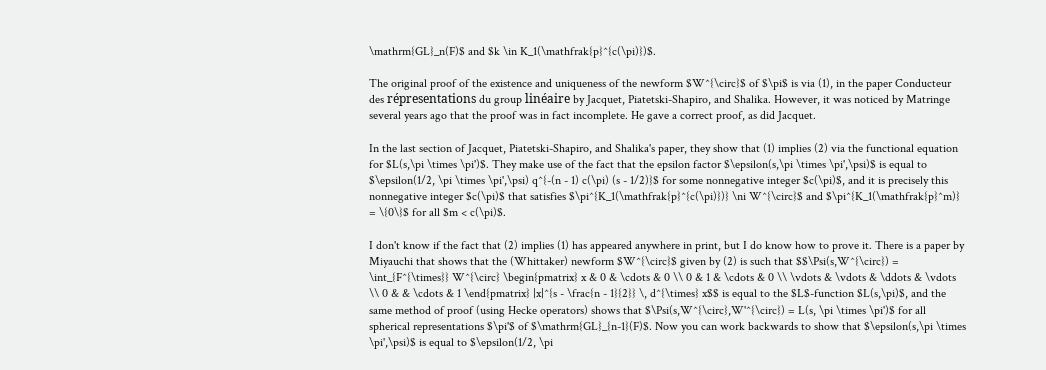\mathrm{GL}_n(F)$ and $k \in K_1(\mathfrak{p}^{c(\pi)})$.

The original proof of the existence and uniqueness of the newform $W^{\circ}$ of $\pi$ is via (1), in the paper Conducteur des répresentations du group linéaire by Jacquet, Piatetski-Shapiro, and Shalika. However, it was noticed by Matringe several years ago that the proof was in fact incomplete. He gave a correct proof, as did Jacquet.

In the last section of Jacquet, Piatetski-Shapiro, and Shalika's paper, they show that (1) implies (2) via the functional equation for $L(s,\pi \times \pi')$. They make use of the fact that the epsilon factor $\epsilon(s,\pi \times \pi',\psi)$ is equal to $\epsilon(1/2, \pi \times \pi',\psi) q^{-(n - 1) c(\pi) (s - 1/2)}$ for some nonnegative integer $c(\pi)$, and it is precisely this nonnegative integer $c(\pi)$ that satisfies $\pi^{K_1(\mathfrak{p}^{c(\pi)})} \ni W^{\circ}$ and $\pi^{K_1(\mathfrak{p}^m)} = \{0\}$ for all $m < c(\pi)$.

I don't know if the fact that (2) implies (1) has appeared anywhere in print, but I do know how to prove it. There is a paper by Miyauchi that shows that the (Whittaker) newform $W^{\circ}$ given by (2) is such that $$\Psi(s,W^{\circ}) = \int_{F^{\times}} W^{\circ} \begin{pmatrix} x & 0 & \cdots & 0 \\ 0 & 1 & \cdots & 0 \\ \vdots & \vdots & \ddots & \vdots \\ 0 & & \cdots & 1 \end{pmatrix} |x|^{s - \frac{n - 1}{2}} \, d^{\times} x$$ is equal to the $L$-function $L(s,\pi)$, and the same method of proof (using Hecke operators) shows that $\Psi(s,W^{\circ},W'^{\circ}) = L(s, \pi \times \pi')$ for all spherical representations $\pi'$ of $\mathrm{GL}_{n-1}(F)$. Now you can work backwards to show that $\epsilon(s,\pi \times \pi',\psi)$ is equal to $\epsilon(1/2, \pi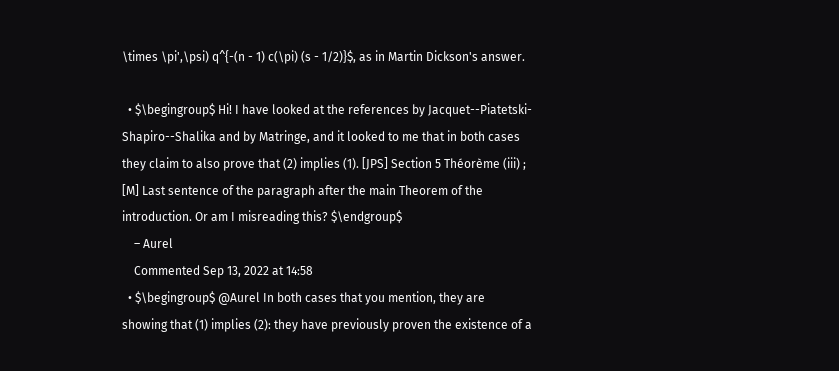\times \pi',\psi) q^{-(n - 1) c(\pi) (s - 1/2)}$, as in Martin Dickson's answer.

  • $\begingroup$ Hi! I have looked at the references by Jacquet--Piatetski-Shapiro--Shalika and by Matringe, and it looked to me that in both cases they claim to also prove that (2) implies (1). [JPS] Section 5 Théorème (iii) ; [M] Last sentence of the paragraph after the main Theorem of the introduction. Or am I misreading this? $\endgroup$
    – Aurel
    Commented Sep 13, 2022 at 14:58
  • $\begingroup$ @Aurel In both cases that you mention, they are showing that (1) implies (2): they have previously proven the existence of a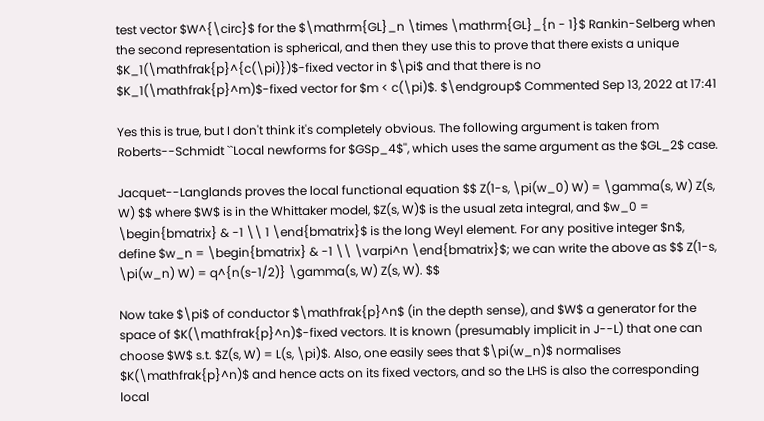test vector $W^{\circ}$ for the $\mathrm{GL}_n \times \mathrm{GL}_{n - 1}$ Rankin-Selberg when the second representation is spherical, and then they use this to prove that there exists a unique $K_1(\mathfrak{p}^{c(\pi)})$-fixed vector in $\pi$ and that there is no $K_1(\mathfrak{p}^m)$-fixed vector for $m < c(\pi)$. $\endgroup$ Commented Sep 13, 2022 at 17:41

Yes this is true, but I don't think it's completely obvious. The following argument is taken from Roberts--Schmidt ``Local newforms for $GSp_4$'', which uses the same argument as the $GL_2$ case.

Jacquet--Langlands proves the local functional equation $$ Z(1-s, \pi(w_0) W) = \gamma(s, W) Z(s, W) $$ where $W$ is in the Whittaker model, $Z(s, W)$ is the usual zeta integral, and $w_0 = \begin{bmatrix} & -1 \\ 1 \end{bmatrix}$ is the long Weyl element. For any positive integer $n$, define $w_n = \begin{bmatrix} & -1 \\ \varpi^n \end{bmatrix}$; we can write the above as $$ Z(1-s, \pi(w_n) W) = q^{n(s-1/2)} \gamma(s, W) Z(s, W). $$

Now take $\pi$ of conductor $\mathfrak{p}^n$ (in the depth sense), and $W$ a generator for the space of $K(\mathfrak{p}^n)$-fixed vectors. It is known (presumably implicit in J--L) that one can choose $W$ s.t. $Z(s, W) = L(s, \pi)$. Also, one easily sees that $\pi(w_n)$ normalises $K(\mathfrak{p}^n)$ and hence acts on its fixed vectors, and so the LHS is also the corresponding local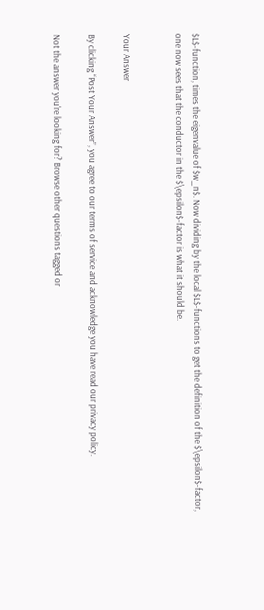$L$-function, times the eigenvalue of $w_n$. Now dividing by the local $L$-functions to get the definition of the $\epsilon$-factor, one now sees that the conductor in the $\epsilon$-factor is what it should be.


Your Answer

By clicking “Post Your Answer”, you agree to our terms of service and acknowledge you have read our privacy policy.

Not the answer you're looking for? Browse other questions tagged or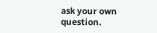ask your own question.